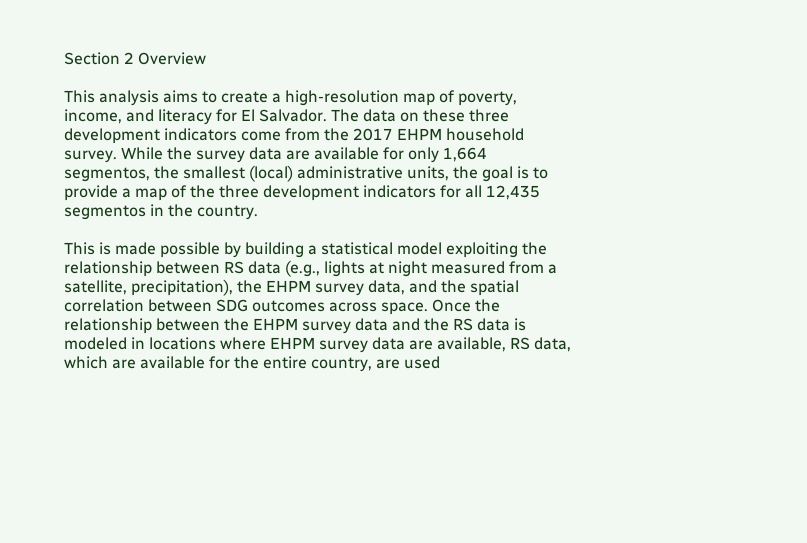Section 2 Overview

This analysis aims to create a high-resolution map of poverty, income, and literacy for El Salvador. The data on these three development indicators come from the 2017 EHPM household survey. While the survey data are available for only 1,664 segmentos, the smallest (local) administrative units, the goal is to provide a map of the three development indicators for all 12,435 segmentos in the country.

This is made possible by building a statistical model exploiting the relationship between RS data (e.g., lights at night measured from a satellite, precipitation), the EHPM survey data, and the spatial correlation between SDG outcomes across space. Once the relationship between the EHPM survey data and the RS data is modeled in locations where EHPM survey data are available, RS data, which are available for the entire country, are used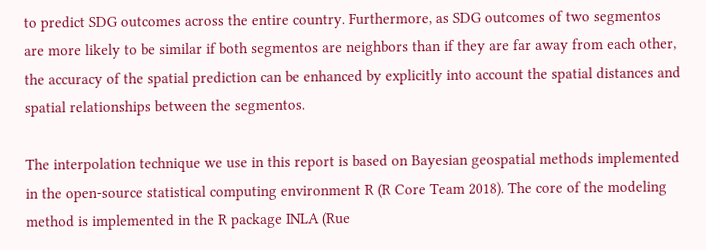to predict SDG outcomes across the entire country. Furthermore, as SDG outcomes of two segmentos are more likely to be similar if both segmentos are neighbors than if they are far away from each other, the accuracy of the spatial prediction can be enhanced by explicitly into account the spatial distances and spatial relationships between the segmentos.

The interpolation technique we use in this report is based on Bayesian geospatial methods implemented in the open-source statistical computing environment R (R Core Team 2018). The core of the modeling method is implemented in the R package INLA (Rue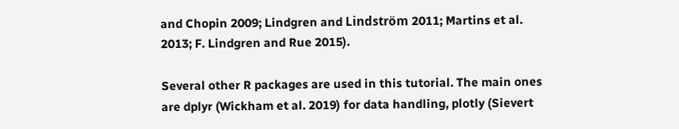and Chopin 2009; Lindgren and Lindström 2011; Martins et al. 2013; F. Lindgren and Rue 2015).

Several other R packages are used in this tutorial. The main ones are dplyr (Wickham et al. 2019) for data handling, plotly (Sievert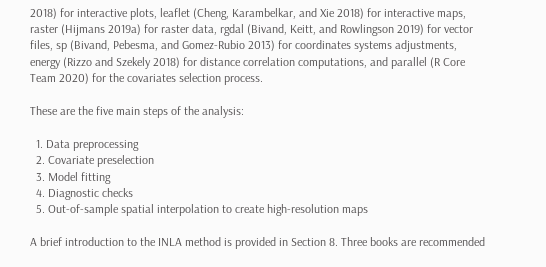2018) for interactive plots, leaflet (Cheng, Karambelkar, and Xie 2018) for interactive maps, raster (Hijmans 2019a) for raster data, rgdal (Bivand, Keitt, and Rowlingson 2019) for vector files, sp (Bivand, Pebesma, and Gomez-Rubio 2013) for coordinates systems adjustments, energy (Rizzo and Szekely 2018) for distance correlation computations, and parallel (R Core Team 2020) for the covariates selection process.

These are the five main steps of the analysis:

  1. Data preprocessing
  2. Covariate preselection
  3. Model fitting
  4. Diagnostic checks
  5. Out-of-sample spatial interpolation to create high-resolution maps

A brief introduction to the INLA method is provided in Section 8. Three books are recommended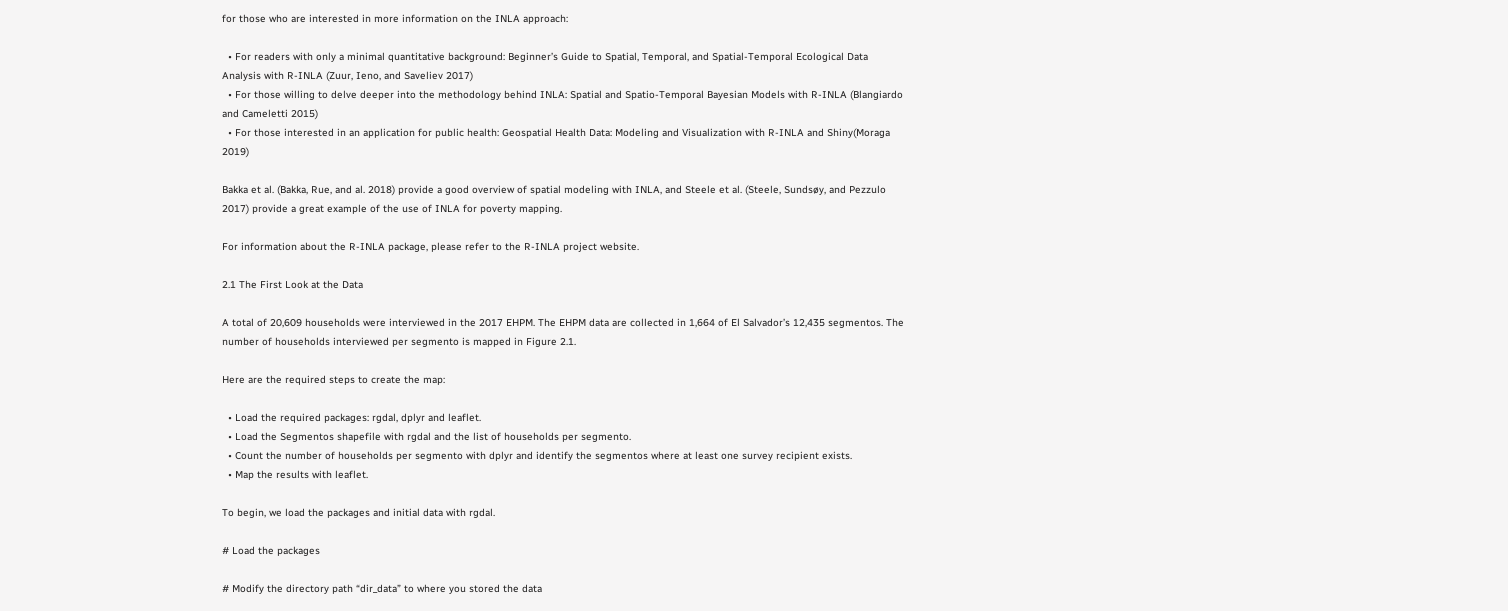for those who are interested in more information on the INLA approach:

  • For readers with only a minimal quantitative background: Beginner’s Guide to Spatial, Temporal, and Spatial-Temporal Ecological Data Analysis with R-INLA (Zuur, Ieno, and Saveliev 2017)
  • For those willing to delve deeper into the methodology behind INLA: Spatial and Spatio-Temporal Bayesian Models with R-INLA (Blangiardo and Cameletti 2015)
  • For those interested in an application for public health: Geospatial Health Data: Modeling and Visualization with R-INLA and Shiny(Moraga 2019)

Bakka et al. (Bakka, Rue, and al. 2018) provide a good overview of spatial modeling with INLA, and Steele et al. (Steele, Sundsøy, and Pezzulo 2017) provide a great example of the use of INLA for poverty mapping.

For information about the R-INLA package, please refer to the R-INLA project website.

2.1 The First Look at the Data

A total of 20,609 households were interviewed in the 2017 EHPM. The EHPM data are collected in 1,664 of El Salvador’s 12,435 segmentos. The number of households interviewed per segmento is mapped in Figure 2.1.

Here are the required steps to create the map:

  • Load the required packages: rgdal, dplyr and leaflet.
  • Load the Segmentos shapefile with rgdal and the list of households per segmento.
  • Count the number of households per segmento with dplyr and identify the segmentos where at least one survey recipient exists.
  • Map the results with leaflet.

To begin, we load the packages and initial data with rgdal.

# Load the packages

# Modify the directory path “dir_data” to where you stored the data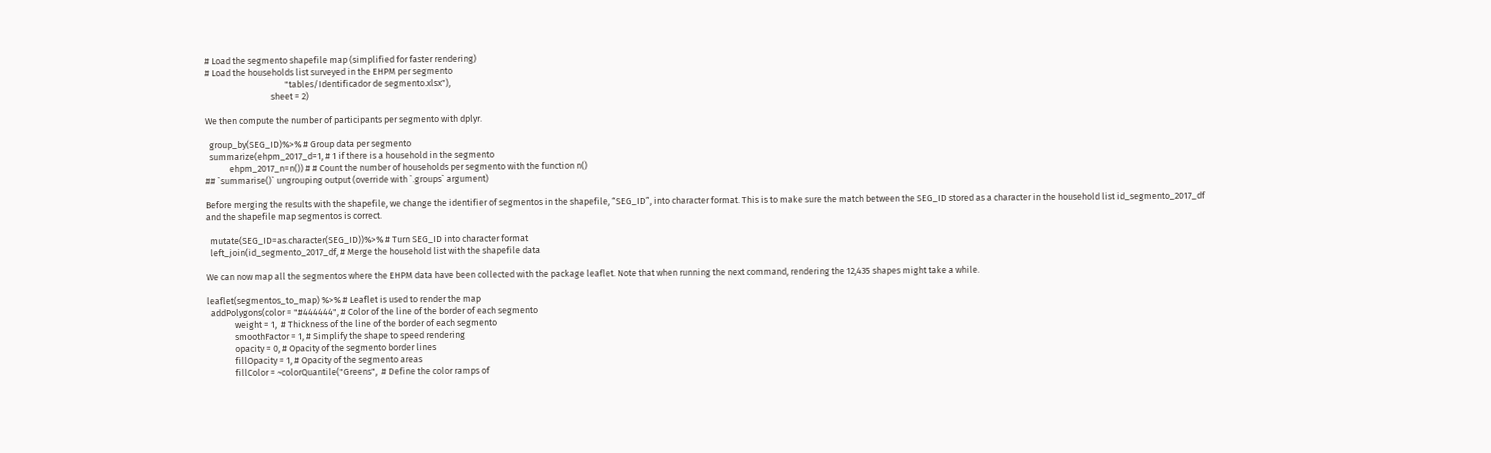# Load the segmento shapefile map (simplified for faster rendering)
# Load the households list surveyed in the EHPM per segmento
                                        "tables/Identificador de segmento.xlsx"),
                                 sheet = 2)

We then compute the number of participants per segmento with dplyr.

  group_by(SEG_ID)%>% # Group data per segmento
  summarize(ehpm_2017_d=1, # 1 if there is a household in the segmento
            ehpm_2017_n=n()) # # Count the number of households per segmento with the function n()
## `summarise()` ungrouping output (override with `.groups` argument)

Before merging the results with the shapefile, we change the identifier of segmentos in the shapefile, “SEG_ID”, into character format. This is to make sure the match between the SEG_ID stored as a character in the household list id_segmento_2017_df and the shapefile map segmentos is correct.

  mutate(SEG_ID=as.character(SEG_ID))%>% # Turn SEG_ID into character format
  left_join(id_segmento_2017_df, # Merge the household list with the shapefile data

We can now map all the segmentos where the EHPM data have been collected with the package leaflet. Note that when running the next command, rendering the 12,435 shapes might take a while.

leaflet(segmentos_to_map) %>% # Leaflet is used to render the map
  addPolygons(color = "#444444", # Color of the line of the border of each segmento
              weight = 1,  # Thickness of the line of the border of each segmento
              smoothFactor = 1, # Simplify the shape to speed rendering
              opacity = 0, # Opacity of the segmento border lines
              fillOpacity = 1, # Opacity of the segmento areas
              fillColor = ~colorQuantile("Greens",  # Define the color ramps of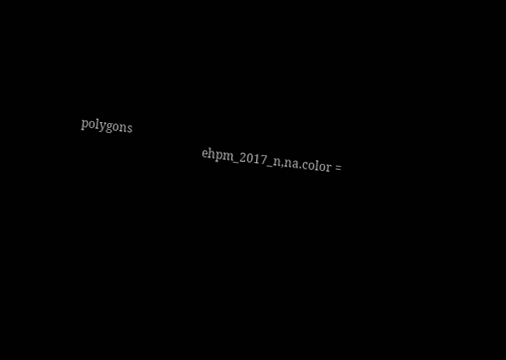polygons
                                         ehpm_2017_n,na.color =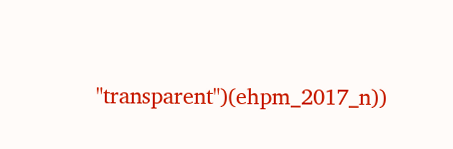"transparent")(ehpm_2017_n))